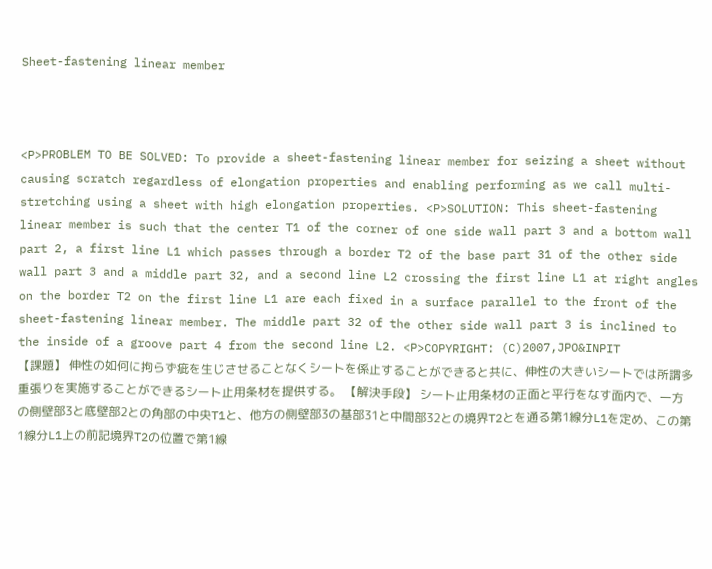Sheet-fastening linear member



<P>PROBLEM TO BE SOLVED: To provide a sheet-fastening linear member for seizing a sheet without causing scratch regardless of elongation properties and enabling performing as we call multi-stretching using a sheet with high elongation properties. <P>SOLUTION: This sheet-fastening linear member is such that the center T1 of the corner of one side wall part 3 and a bottom wall part 2, a first line L1 which passes through a border T2 of the base part 31 of the other side wall part 3 and a middle part 32, and a second line L2 crossing the first line L1 at right angles on the border T2 on the first line L1 are each fixed in a surface parallel to the front of the sheet-fastening linear member. The middle part 32 of the other side wall part 3 is inclined to the inside of a groove part 4 from the second line L2. <P>COPYRIGHT: (C)2007,JPO&INPIT
【課題】 伸性の如何に拘らず疵を生じさせることなくシートを係止することができると共に、伸性の大きいシートでは所謂多重張りを実施することができるシート止用条材を提供する。 【解決手段】 シート止用条材の正面と平行をなす面内で、一方の側壁部3と底壁部2との角部の中央T1と、他方の側壁部3の基部31と中間部32との境界T2とを通る第1線分L1を定め、この第1線分L1上の前記境界T2の位置で第1線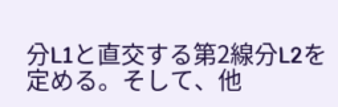分L1と直交する第2線分L2を定める。そして、他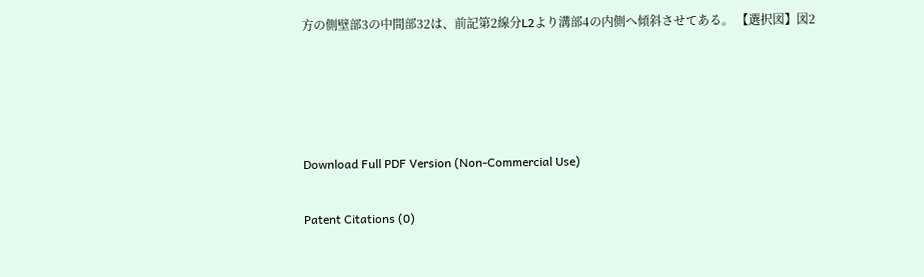方の側壁部3の中間部32は、前記第2線分L2より溝部4の内側へ傾斜させてある。 【選択図】図2




Download Full PDF Version (Non-Commercial Use)

Patent Citations (0)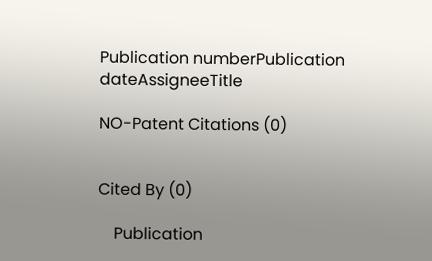Publication numberPublication dateAssigneeTitle

NO-Patent Citations (0)


Cited By (0)

    Publication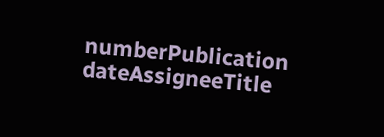numberPublication dateAssigneeTitle